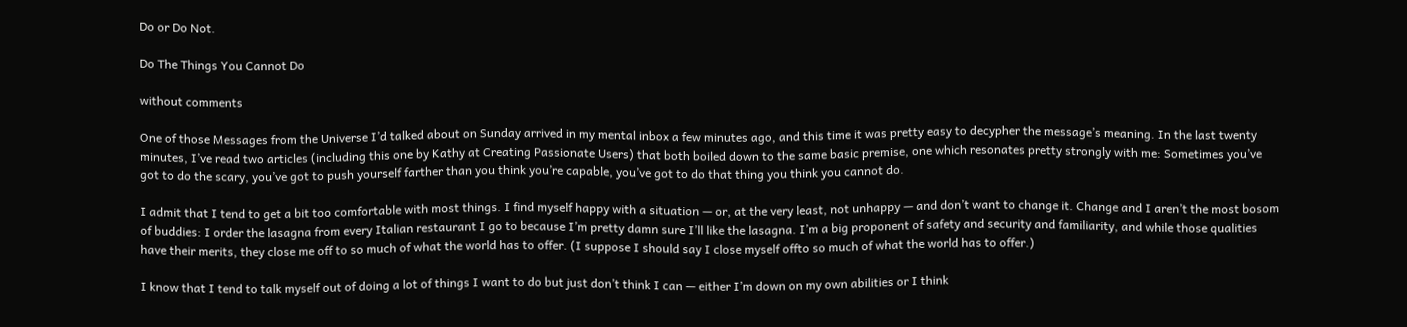Do or Do Not.

Do The Things You Cannot Do

without comments

One of those Messages from the Universe I’d talked about on Sunday arrived in my mental inbox a few minutes ago, and this time it was pretty easy to decypher the message’s meaning. In the last twenty minutes, I’ve read two articles (including this one by Kathy at Creating Passionate Users) that both boiled down to the same basic premise, one which resonates pretty strongly with me: Sometimes you’ve got to do the scary, you’ve got to push yourself farther than you think you’re capable, you’ve got to do that thing you think you cannot do.

I admit that I tend to get a bit too comfortable with most things. I find myself happy with a situation — or, at the very least, not unhappy — and don’t want to change it. Change and I aren’t the most bosom of buddies: I order the lasagna from every Italian restaurant I go to because I’m pretty damn sure I’ll like the lasagna. I’m a big proponent of safety and security and familiarity, and while those qualities have their merits, they close me off to so much of what the world has to offer. (I suppose I should say I close myself offto so much of what the world has to offer.)

I know that I tend to talk myself out of doing a lot of things I want to do but just don’t think I can — either I’m down on my own abilities or I think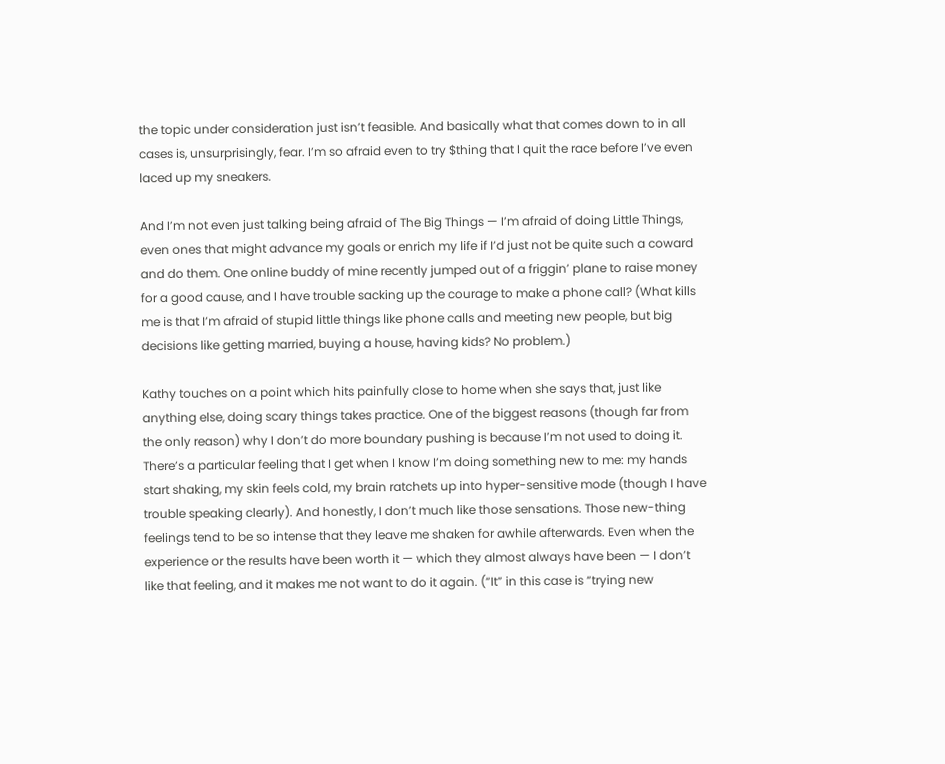the topic under consideration just isn’t feasible. And basically what that comes down to in all cases is, unsurprisingly, fear. I’m so afraid even to try $thing that I quit the race before I’ve even laced up my sneakers.

And I’m not even just talking being afraid of The Big Things — I’m afraid of doing Little Things, even ones that might advance my goals or enrich my life if I’d just not be quite such a coward and do them. One online buddy of mine recently jumped out of a friggin’ plane to raise money for a good cause, and I have trouble sacking up the courage to make a phone call? (What kills me is that I’m afraid of stupid little things like phone calls and meeting new people, but big decisions like getting married, buying a house, having kids? No problem.)

Kathy touches on a point which hits painfully close to home when she says that, just like anything else, doing scary things takes practice. One of the biggest reasons (though far from the only reason) why I don’t do more boundary pushing is because I’m not used to doing it. There’s a particular feeling that I get when I know I’m doing something new to me: my hands start shaking, my skin feels cold, my brain ratchets up into hyper-sensitive mode (though I have trouble speaking clearly). And honestly, I don’t much like those sensations. Those new-thing feelings tend to be so intense that they leave me shaken for awhile afterwards. Even when the experience or the results have been worth it — which they almost always have been — I don’t like that feeling, and it makes me not want to do it again. (“It” in this case is “trying new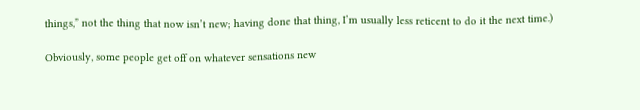things,” not the thing that now isn’t new; having done that thing, I’m usually less reticent to do it the next time.)

Obviously, some people get off on whatever sensations new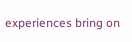experiences bring on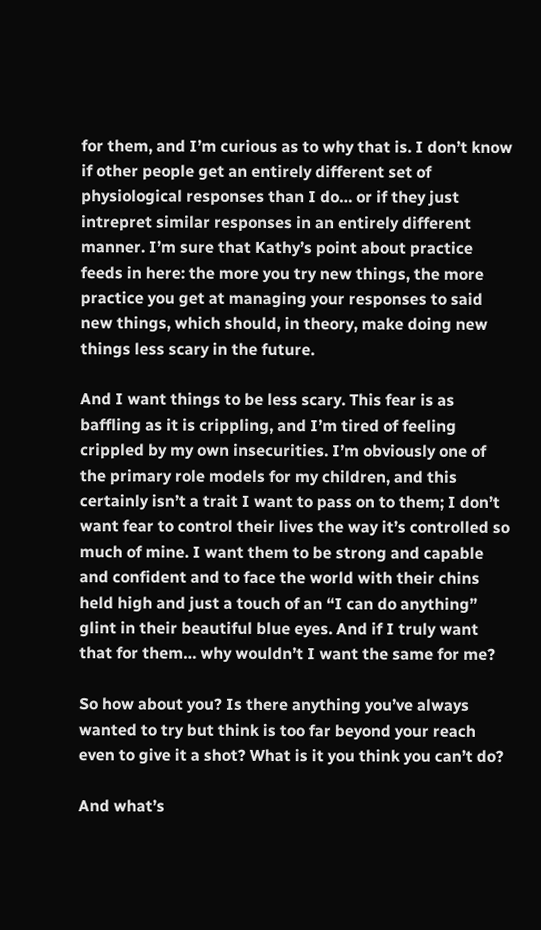for them, and I’m curious as to why that is. I don’t know if other people get an entirely different set of physiological responses than I do… or if they just intrepret similar responses in an entirely different manner. I’m sure that Kathy’s point about practice feeds in here: the more you try new things, the more practice you get at managing your responses to said new things, which should, in theory, make doing new things less scary in the future.

And I want things to be less scary. This fear is as baffling as it is crippling, and I’m tired of feeling crippled by my own insecurities. I’m obviously one of the primary role models for my children, and this certainly isn’t a trait I want to pass on to them; I don’t want fear to control their lives the way it’s controlled so much of mine. I want them to be strong and capable and confident and to face the world with their chins held high and just a touch of an “I can do anything” glint in their beautiful blue eyes. And if I truly want that for them… why wouldn’t I want the same for me?

So how about you? Is there anything you’ve always wanted to try but think is too far beyond your reach even to give it a shot? What is it you think you can’t do?

And what’s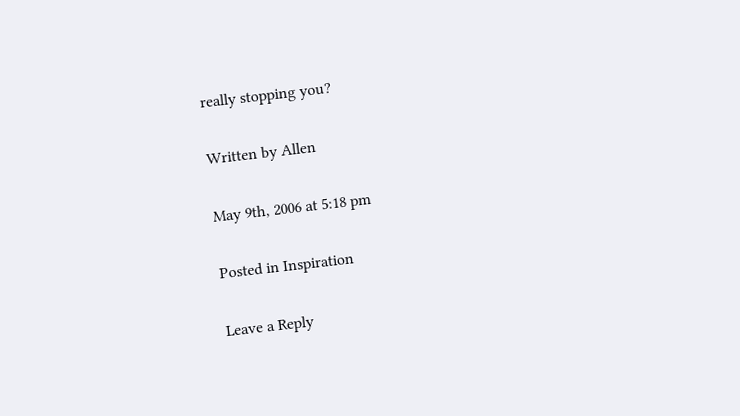really stopping you?

Written by Allen

May 9th, 2006 at 5:18 pm

Posted in Inspiration

Leave a Reply